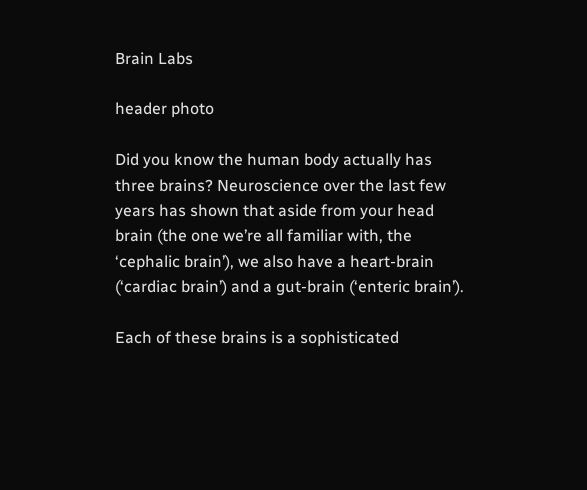Brain Labs

header photo

Did you know the human body actually has three brains? Neuroscience over the last few years has shown that aside from your head brain (the one we’re all familiar with, the ‘cephalic brain’), we also have a heart-brain (‘cardiac brain’) and a gut-brain (‘enteric brain’).

Each of these brains is a sophisticated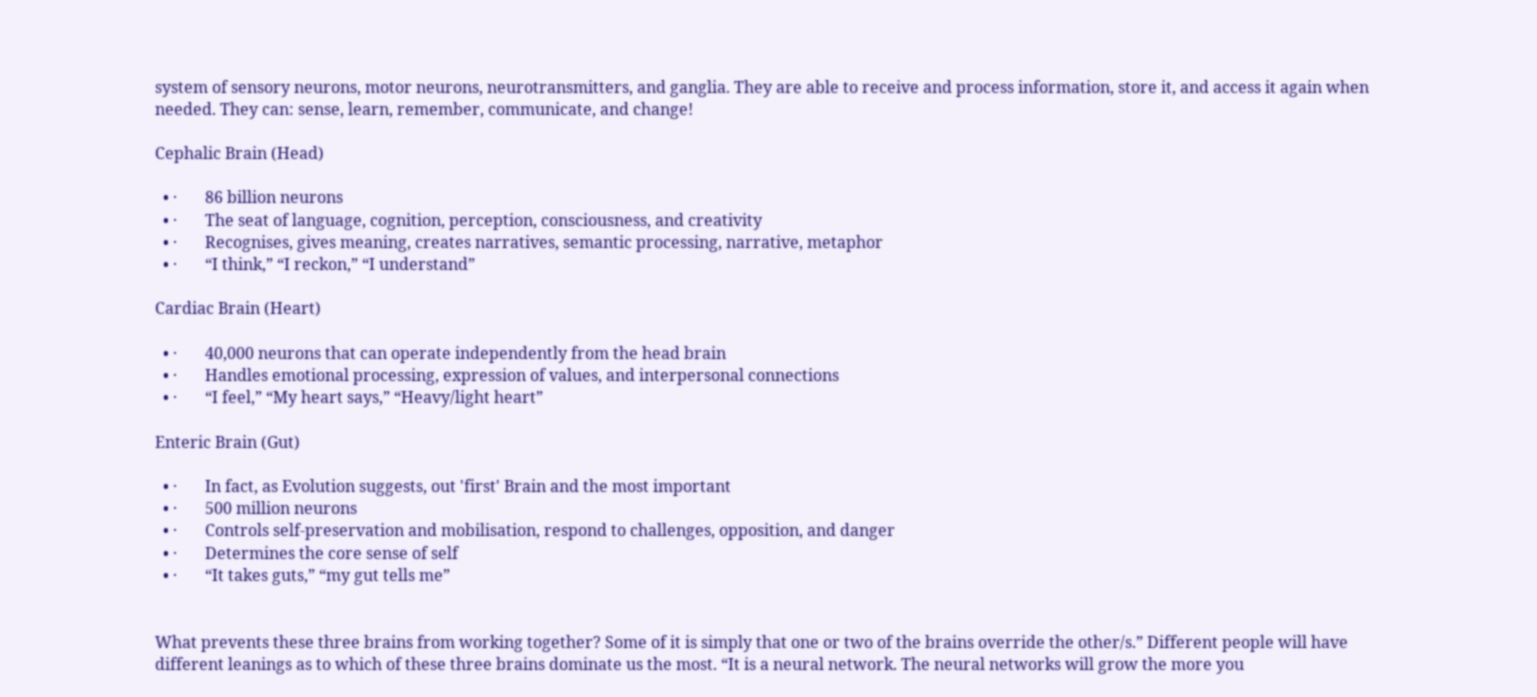system of sensory neurons, motor neurons, neurotransmitters, and ganglia. They are able to receive and process information, store it, and access it again when needed. They can: sense, learn, remember, communicate, and change!

Cephalic Brain (Head)

  • ·       86 billion neurons
  • ·       The seat of language, cognition, perception, consciousness, and creativity
  • ·       Recognises, gives meaning, creates narratives, semantic processing, narrative, metaphor
  • ·       “I think,” “I reckon,” “I understand”

Cardiac Brain (Heart)

  • ·       40,000 neurons that can operate independently from the head brain
  • ·       Handles emotional processing, expression of values, and interpersonal connections
  • ·       “I feel,” “My heart says,” “Heavy/light heart”

Enteric Brain (Gut)

  • ·       In fact, as Evolution suggests, out 'first' Brain and the most important
  • ·       500 million neurons
  • ·       Controls self-preservation and mobilisation, respond to challenges, opposition, and danger
  • ·       Determines the core sense of self
  • ·       “It takes guts,” “my gut tells me”


What prevents these three brains from working together? Some of it is simply that one or two of the brains override the other/s.” Different people will have different leanings as to which of these three brains dominate us the most. “It is a neural network. The neural networks will grow the more you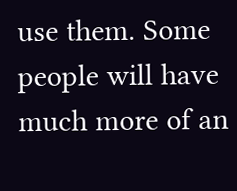use them. Some people will have much more of an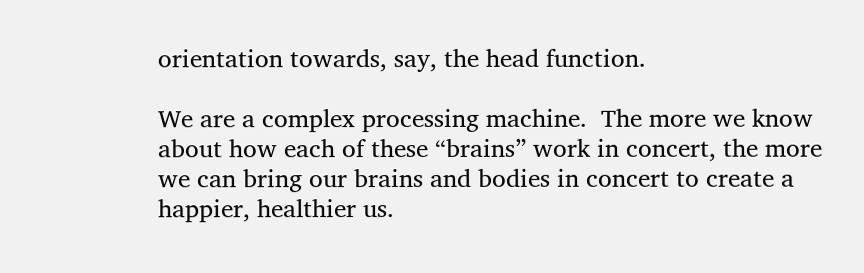orientation towards, say, the head function.

We are a complex processing machine.  The more we know about how each of these “brains” work in concert, the more we can bring our brains and bodies in concert to create a happier, healthier us.